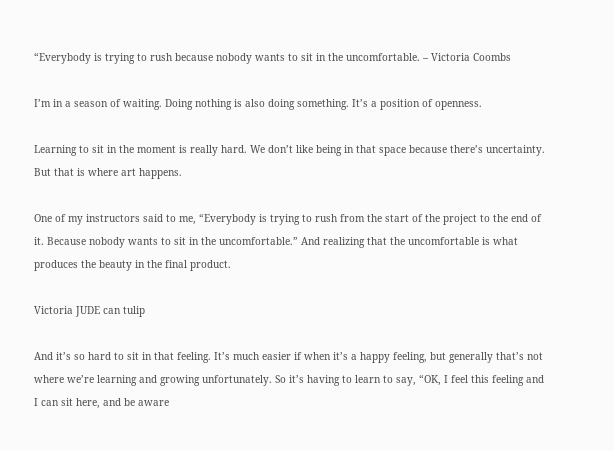“Everybody is trying to rush because nobody wants to sit in the uncomfortable. – Victoria Coombs

I’m in a season of waiting. Doing nothing is also doing something. It’s a position of openness.

Learning to sit in the moment is really hard. We don’t like being in that space because there’s uncertainty. But that is where art happens.

One of my instructors said to me, “Everybody is trying to rush from the start of the project to the end of it. Because nobody wants to sit in the uncomfortable.” And realizing that the uncomfortable is what produces the beauty in the final product.

Victoria JUDE can tulip

And it’s so hard to sit in that feeling. It’s much easier if when it’s a happy feeling, but generally that’s not where we’re learning and growing unfortunately. So it’s having to learn to say, “OK, I feel this feeling and I can sit here, and be aware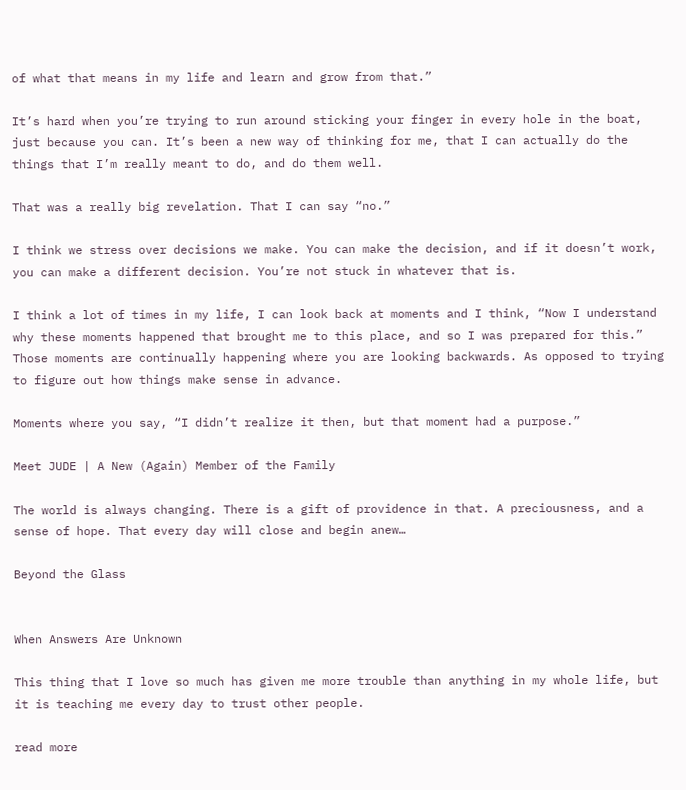of what that means in my life and learn and grow from that.”

It’s hard when you’re trying to run around sticking your finger in every hole in the boat, just because you can. It’s been a new way of thinking for me, that I can actually do the things that I’m really meant to do, and do them well.

That was a really big revelation. That I can say “no.”

I think we stress over decisions we make. You can make the decision, and if it doesn’t work, you can make a different decision. You’re not stuck in whatever that is.

I think a lot of times in my life, I can look back at moments and I think, “Now I understand why these moments happened that brought me to this place, and so I was prepared for this.” Those moments are continually happening where you are looking backwards. As opposed to trying to figure out how things make sense in advance.

Moments where you say, “I didn’t realize it then, but that moment had a purpose.”

Meet JUDE | A New (Again) Member of the Family

The world is always changing. There is a gift of providence in that. A preciousness, and a sense of hope. That every day will close and begin anew…

Beyond the Glass


When Answers Are Unknown

This thing that I love so much has given me more trouble than anything in my whole life, but it is teaching me every day to trust other people.

read more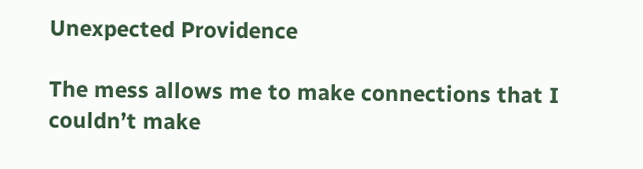Unexpected Providence

The mess allows me to make connections that I couldn’t make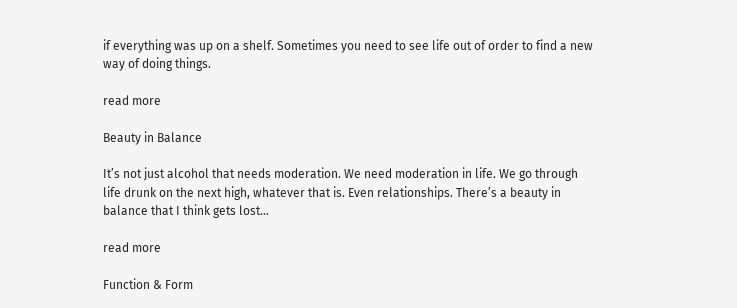if everything was up on a shelf. Sometimes you need to see life out of order to find a new way of doing things.

read more

Beauty in Balance

It’s not just alcohol that needs moderation. We need moderation in life. We go through life drunk on the next high, whatever that is. Even relationships. There’s a beauty in balance that I think gets lost…

read more

Function & Form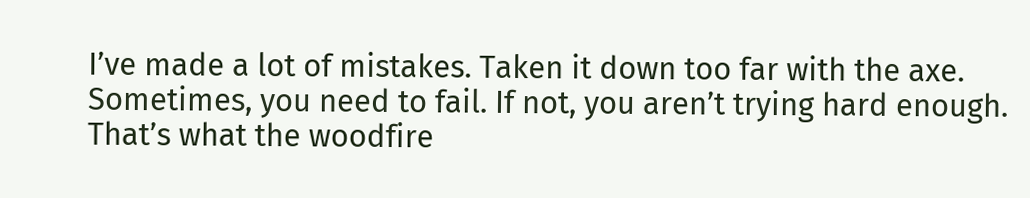I’ve made a lot of mistakes. Taken it down too far with the axe. Sometimes, you need to fail. If not, you aren’t trying hard enough. That’s what the woodfire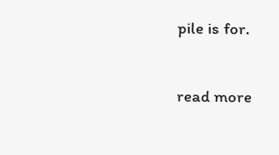pile is for.

read more